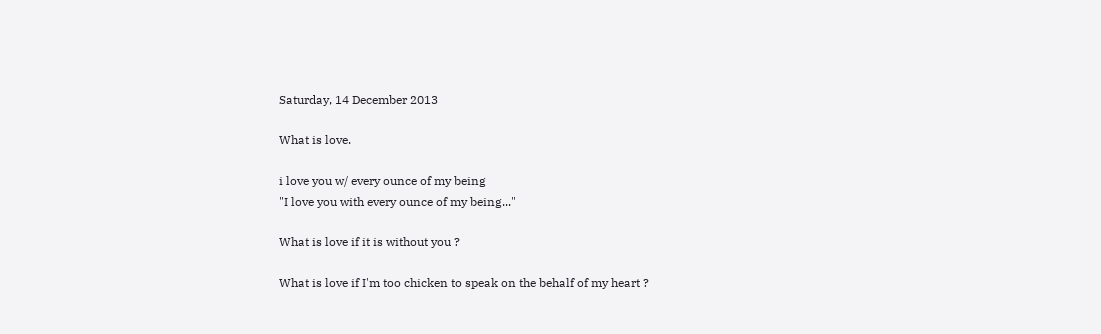Saturday, 14 December 2013

What is love.

i love you w/ every ounce of my being
"I love you with every ounce of my being..."

What is love if it is without you ?

What is love if I'm too chicken to speak on the behalf of my heart ?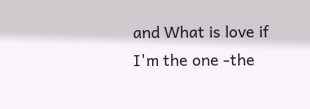and What is love if I'm the one -the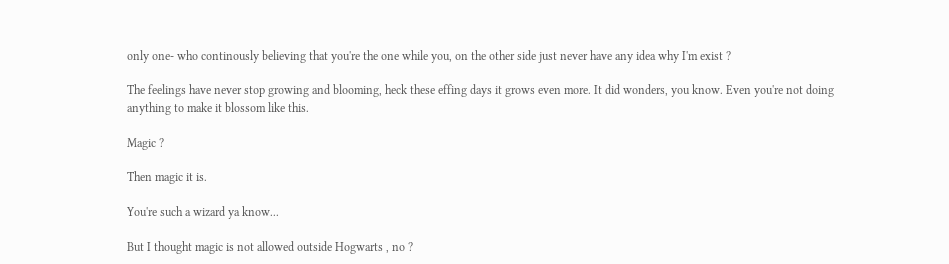only one- who continously believing that you're the one while you, on the other side just never have any idea why I'm exist ?

The feelings have never stop growing and blooming, heck these effing days it grows even more. It did wonders, you know. Even you're not doing anything to make it blossom like this.

Magic ?

Then magic it is.

You're such a wizard ya know...

But I thought magic is not allowed outside Hogwarts , no ?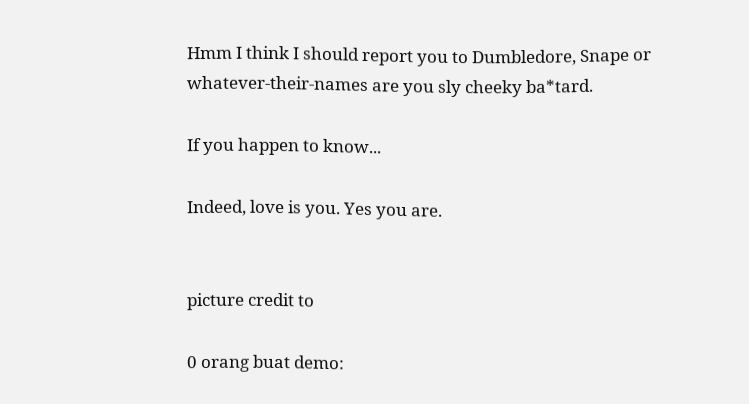Hmm I think I should report you to Dumbledore, Snape or whatever-their-names are you sly cheeky ba*tard.

If you happen to know...

Indeed, love is you. Yes you are.


picture credit to

0 orang buat demo: